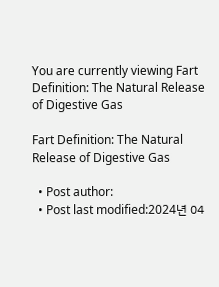You are currently viewing Fart Definition: The Natural Release of Digestive Gas

Fart Definition: The Natural Release of Digestive Gas

  • Post author:
  • Post last modified:2024년 04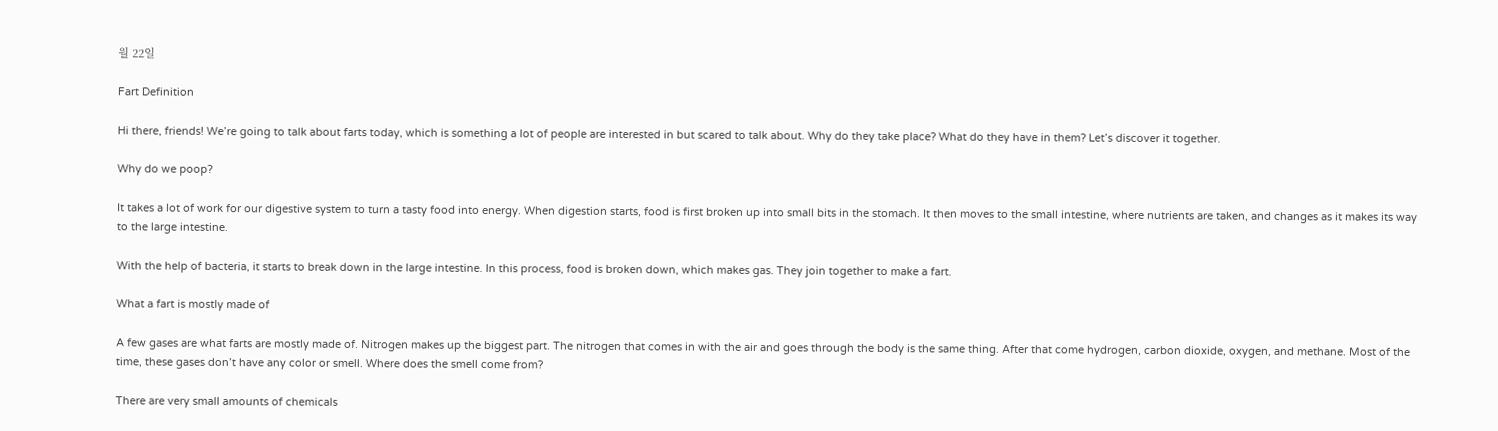월 22일

Fart Definition

Hi there, friends! We’re going to talk about farts today, which is something a lot of people are interested in but scared to talk about. Why do they take place? What do they have in them? Let’s discover it together.

Why do we poop?

It takes a lot of work for our digestive system to turn a tasty food into energy. When digestion starts, food is first broken up into small bits in the stomach. It then moves to the small intestine, where nutrients are taken, and changes as it makes its way to the large intestine.

With the help of bacteria, it starts to break down in the large intestine. In this process, food is broken down, which makes gas. They join together to make a fart.

What a fart is mostly made of

A few gases are what farts are mostly made of. Nitrogen makes up the biggest part. The nitrogen that comes in with the air and goes through the body is the same thing. After that come hydrogen, carbon dioxide, oxygen, and methane. Most of the time, these gases don’t have any color or smell. Where does the smell come from?

There are very small amounts of chemicals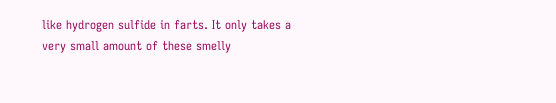like hydrogen sulfide in farts. It only takes a very small amount of these smelly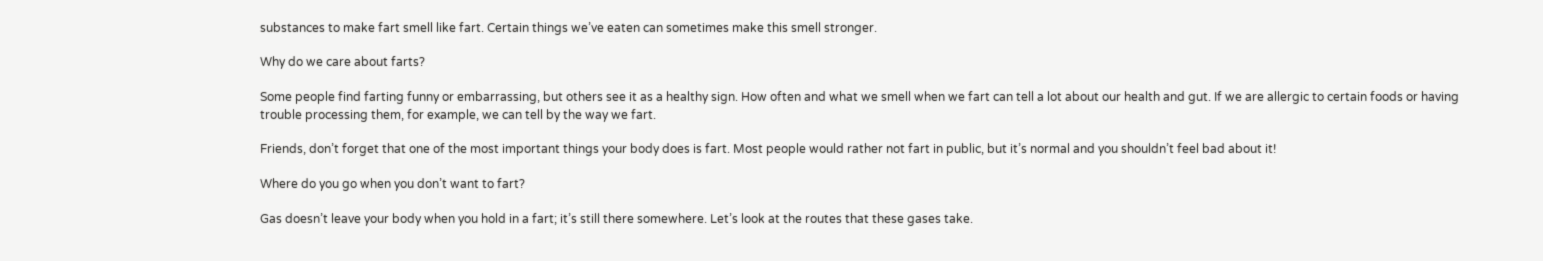substances to make fart smell like fart. Certain things we’ve eaten can sometimes make this smell stronger.

Why do we care about farts?

Some people find farting funny or embarrassing, but others see it as a healthy sign. How often and what we smell when we fart can tell a lot about our health and gut. If we are allergic to certain foods or having trouble processing them, for example, we can tell by the way we fart.

Friends, don’t forget that one of the most important things your body does is fart. Most people would rather not fart in public, but it’s normal and you shouldn’t feel bad about it!

Where do you go when you don’t want to fart?

Gas doesn’t leave your body when you hold in a fart; it’s still there somewhere. Let’s look at the routes that these gases take.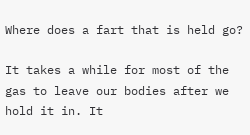Where does a fart that is held go?

It takes a while for most of the gas to leave our bodies after we hold it in. It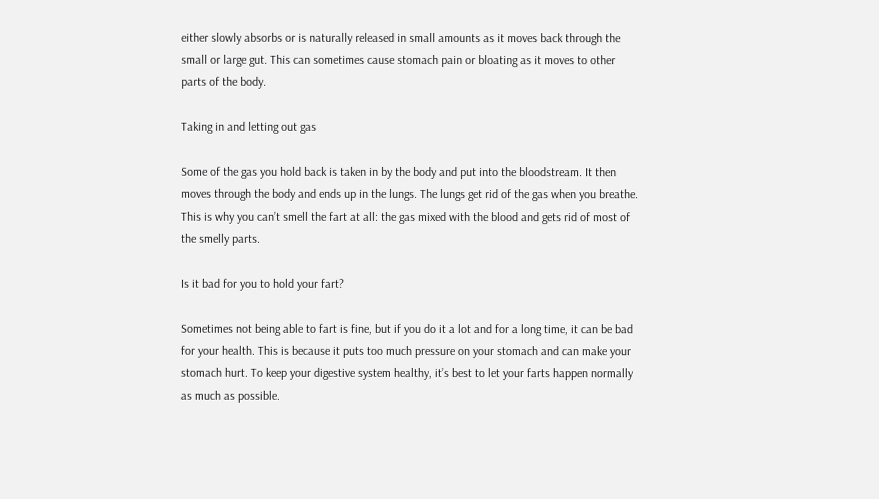either slowly absorbs or is naturally released in small amounts as it moves back through the small or large gut. This can sometimes cause stomach pain or bloating as it moves to other parts of the body.

Taking in and letting out gas

Some of the gas you hold back is taken in by the body and put into the bloodstream. It then moves through the body and ends up in the lungs. The lungs get rid of the gas when you breathe. This is why you can’t smell the fart at all: the gas mixed with the blood and gets rid of most of the smelly parts.

Is it bad for you to hold your fart?

Sometimes not being able to fart is fine, but if you do it a lot and for a long time, it can be bad for your health. This is because it puts too much pressure on your stomach and can make your stomach hurt. To keep your digestive system healthy, it’s best to let your farts happen normally as much as possible.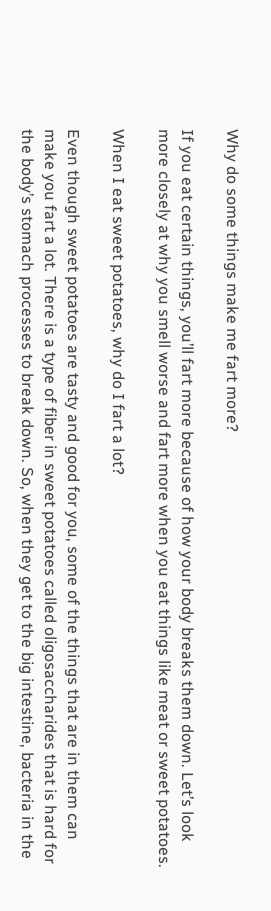Why do some things make me fart more?

If you eat certain things, you’ll fart more because of how your body breaks them down. Let’s look more closely at why you smell worse and fart more when you eat things like meat or sweet potatoes.

When I eat sweet potatoes, why do I fart a lot?

Even though sweet potatoes are tasty and good for you, some of the things that are in them can make you fart a lot. There is a type of fiber in sweet potatoes called oligosaccharides that is hard for the body’s stomach processes to break down. So, when they get to the big intestine, bacteria in the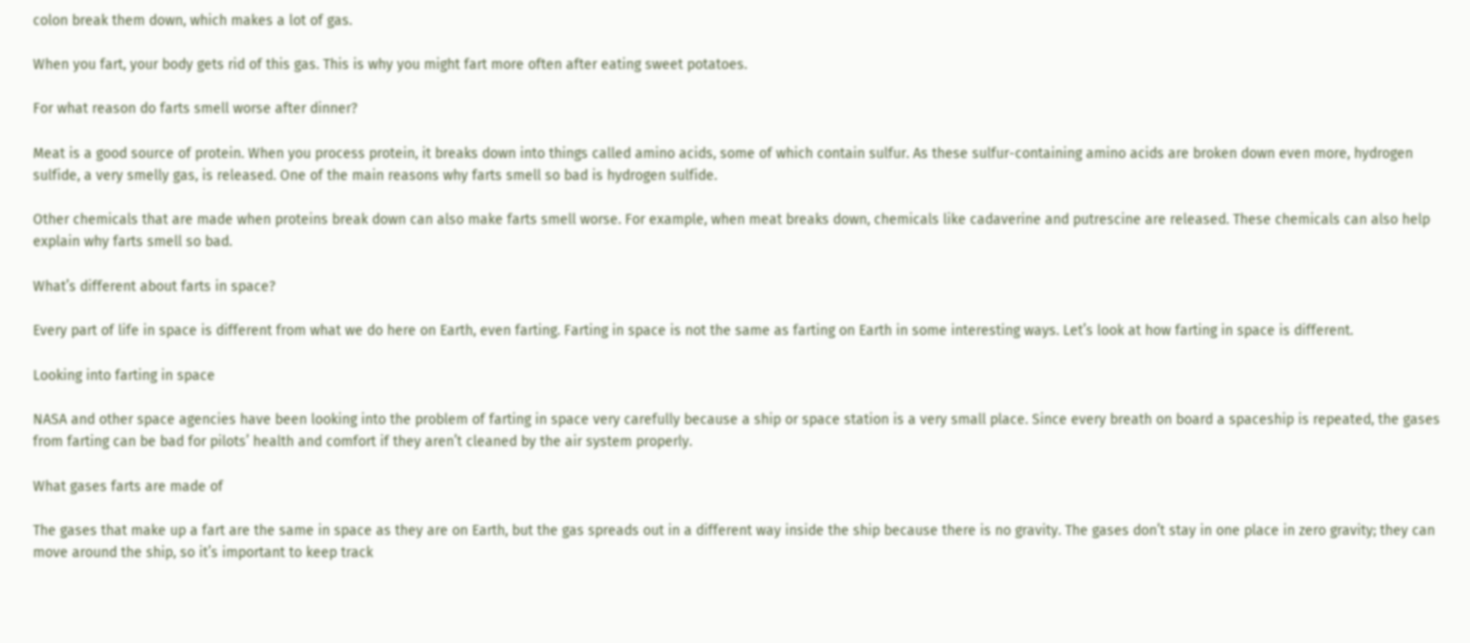colon break them down, which makes a lot of gas.

When you fart, your body gets rid of this gas. This is why you might fart more often after eating sweet potatoes.

For what reason do farts smell worse after dinner?

Meat is a good source of protein. When you process protein, it breaks down into things called amino acids, some of which contain sulfur. As these sulfur-containing amino acids are broken down even more, hydrogen sulfide, a very smelly gas, is released. One of the main reasons why farts smell so bad is hydrogen sulfide.

Other chemicals that are made when proteins break down can also make farts smell worse. For example, when meat breaks down, chemicals like cadaverine and putrescine are released. These chemicals can also help explain why farts smell so bad.

What’s different about farts in space?

Every part of life in space is different from what we do here on Earth, even farting. Farting in space is not the same as farting on Earth in some interesting ways. Let’s look at how farting in space is different.

Looking into farting in space

NASA and other space agencies have been looking into the problem of farting in space very carefully because a ship or space station is a very small place. Since every breath on board a spaceship is repeated, the gases from farting can be bad for pilots’ health and comfort if they aren’t cleaned by the air system properly.

What gases farts are made of

The gases that make up a fart are the same in space as they are on Earth, but the gas spreads out in a different way inside the ship because there is no gravity. The gases don’t stay in one place in zero gravity; they can move around the ship, so it’s important to keep track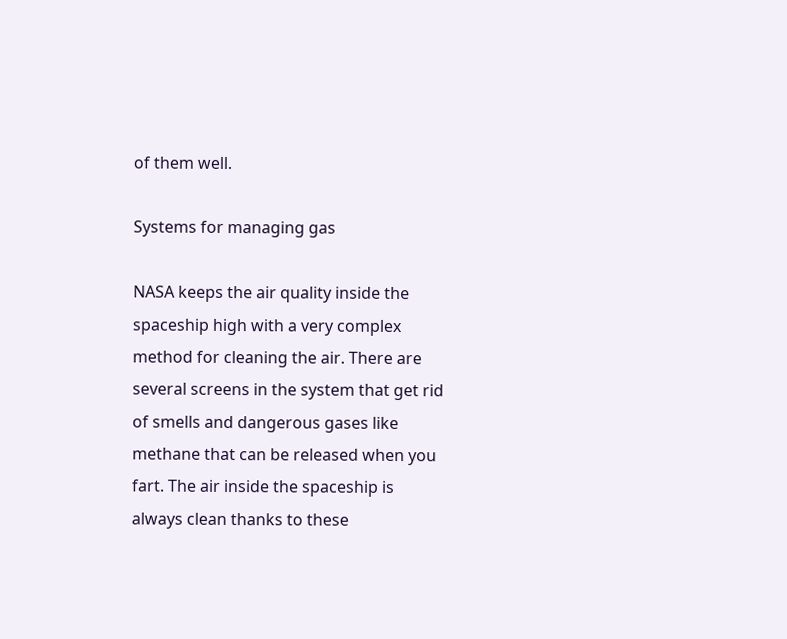of them well.

Systems for managing gas

NASA keeps the air quality inside the spaceship high with a very complex method for cleaning the air. There are several screens in the system that get rid of smells and dangerous gases like methane that can be released when you fart. The air inside the spaceship is always clean thanks to these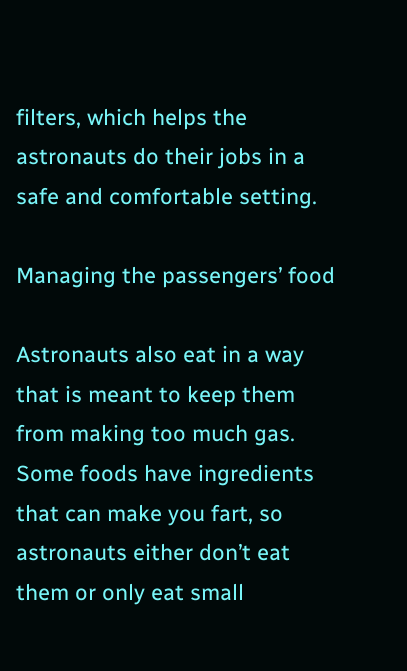filters, which helps the astronauts do their jobs in a safe and comfortable setting.

Managing the passengers’ food

Astronauts also eat in a way that is meant to keep them from making too much gas. Some foods have ingredients that can make you fart, so astronauts either don’t eat them or only eat small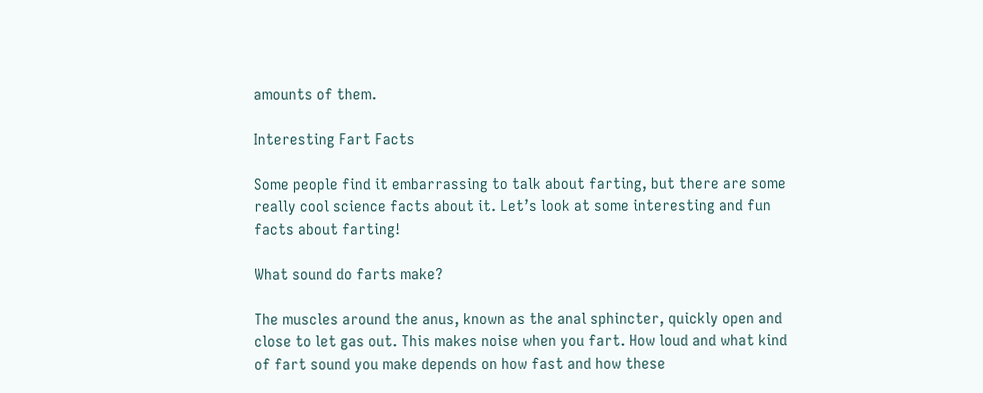amounts of them.

Interesting Fart Facts

Some people find it embarrassing to talk about farting, but there are some really cool science facts about it. Let’s look at some interesting and fun facts about farting!

What sound do farts make?

The muscles around the anus, known as the anal sphincter, quickly open and close to let gas out. This makes noise when you fart. How loud and what kind of fart sound you make depends on how fast and how these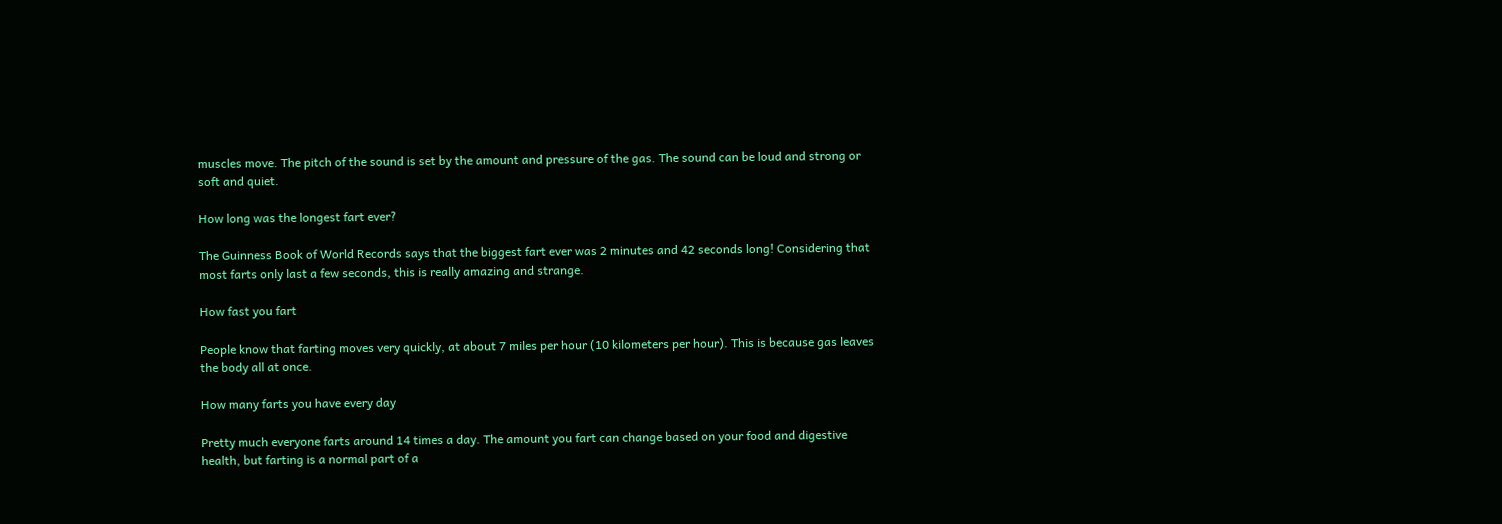muscles move. The pitch of the sound is set by the amount and pressure of the gas. The sound can be loud and strong or soft and quiet.

How long was the longest fart ever?

The Guinness Book of World Records says that the biggest fart ever was 2 minutes and 42 seconds long! Considering that most farts only last a few seconds, this is really amazing and strange.

How fast you fart

People know that farting moves very quickly, at about 7 miles per hour (10 kilometers per hour). This is because gas leaves the body all at once.

How many farts you have every day

Pretty much everyone farts around 14 times a day. The amount you fart can change based on your food and digestive health, but farting is a normal part of a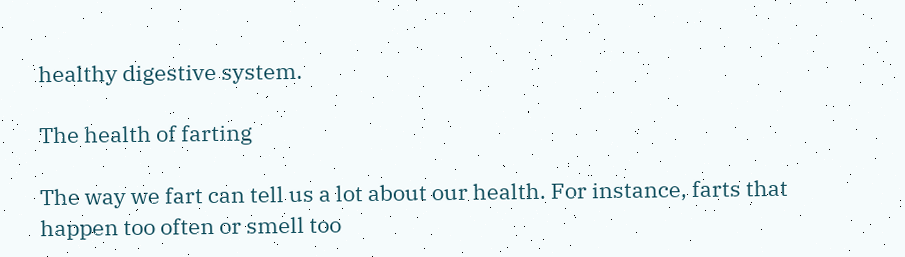healthy digestive system.

The health of farting

The way we fart can tell us a lot about our health. For instance, farts that happen too often or smell too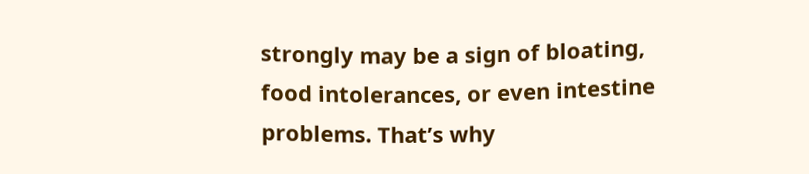strongly may be a sign of bloating, food intolerances, or even intestine problems. That’s why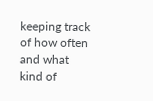keeping track of how often and what kind of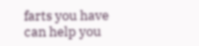farts you have can help you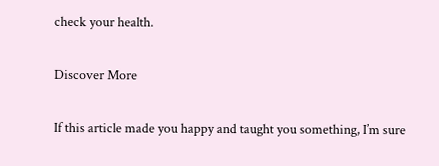check your health.

Discover More

If this article made you happy and taught you something, I’m sure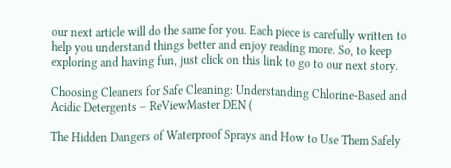our next article will do the same for you. Each piece is carefully written to help you understand things better and enjoy reading more. So, to keep exploring and having fun, just click on this link to go to our next story.

Choosing Cleaners for Safe Cleaning: Understanding Chlorine-Based and Acidic Detergents – ReViewMaster DEN (

The Hidden Dangers of Waterproof Sprays and How to Use Them Safely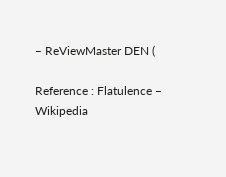– ReViewMaster DEN (

Reference : Flatulence – Wikipedia